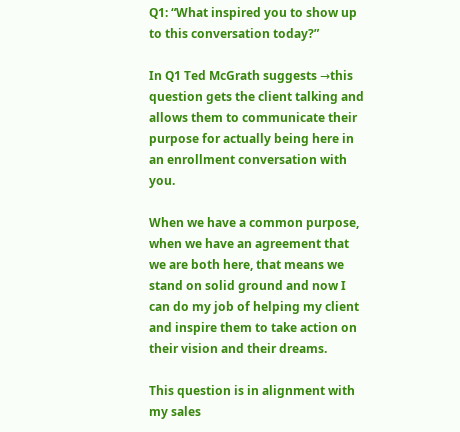Q1: “What inspired you to show up to this conversation today?”

In Q1 Ted McGrath suggests →this question gets the client talking and allows them to communicate their purpose for actually being here in an enrollment conversation with you.

When we have a common purpose, when we have an agreement that we are both here, that means we stand on solid ground and now I can do my job of helping my client and inspire them to take action on their vision and their dreams.

This question is in alignment with my sales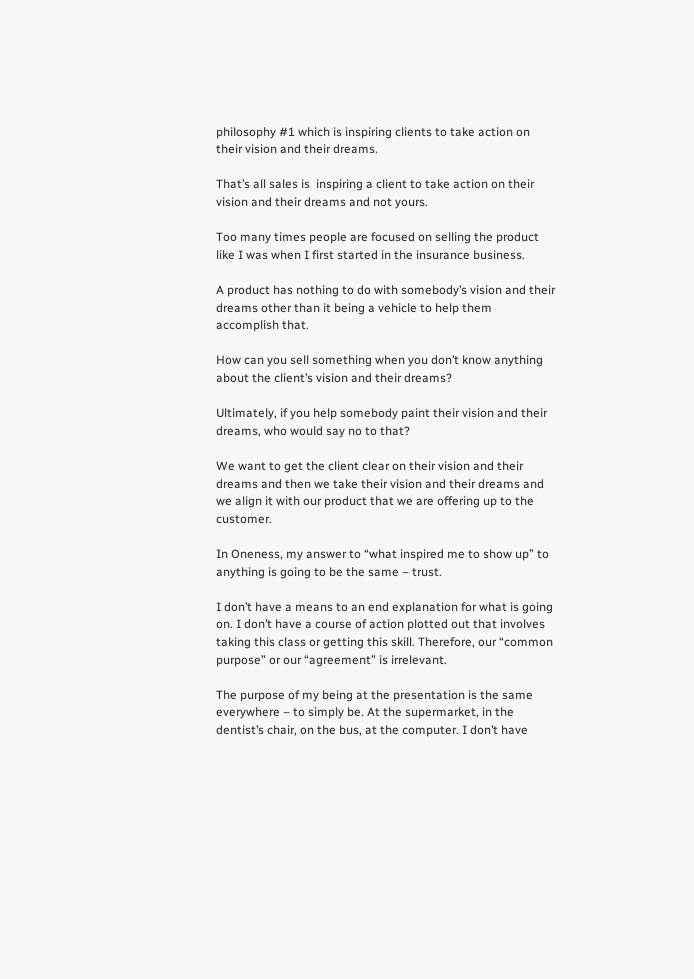philosophy #1 which is inspiring clients to take action on their vision and their dreams.

That’s all sales is  inspiring a client to take action on their vision and their dreams and not yours.

Too many times people are focused on selling the product like I was when I first started in the insurance business.

A product has nothing to do with somebody’s vision and their dreams other than it being a vehicle to help them accomplish that.

How can you sell something when you don’t know anything about the client’s vision and their dreams?

Ultimately, if you help somebody paint their vision and their dreams, who would say no to that?

We want to get the client clear on their vision and their dreams and then we take their vision and their dreams and we align it with our product that we are offering up to the customer.

In Oneness, my answer to “what inspired me to show up” to anything is going to be the same – trust.

I don’t have a means to an end explanation for what is going on. I don’t have a course of action plotted out that involves taking this class or getting this skill. Therefore, our “common purpose” or our “agreement” is irrelevant.

The purpose of my being at the presentation is the same everywhere – to simply be. At the supermarket, in the dentist’s chair, on the bus, at the computer. I don’t have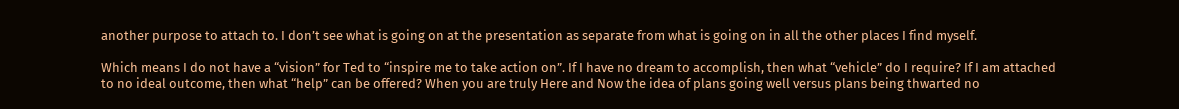another purpose to attach to. I don’t see what is going on at the presentation as separate from what is going on in all the other places I find myself.

Which means I do not have a “vision” for Ted to “inspire me to take action on”. If I have no dream to accomplish, then what “vehicle” do I require? If I am attached to no ideal outcome, then what “help” can be offered? When you are truly Here and Now the idea of plans going well versus plans being thwarted no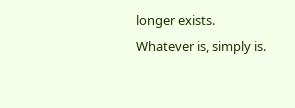longer exists. Whatever is, simply is.